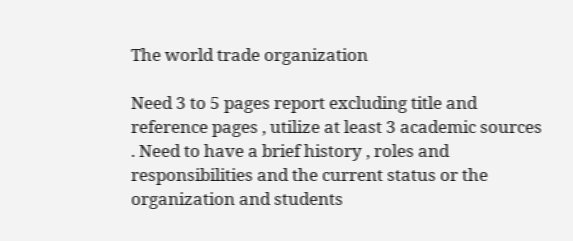The world trade organization

Need 3 to 5 pages report excluding title and reference pages , utilize at least 3 academic sources . Need to have a brief history , roles and responsibilities and the current status or the organization and students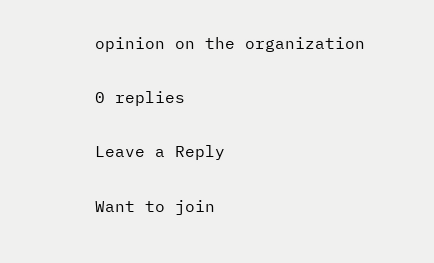opinion on the organization

0 replies

Leave a Reply

Want to join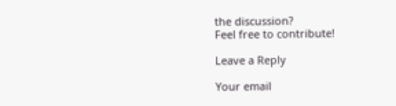the discussion?
Feel free to contribute!

Leave a Reply

Your email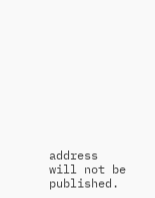address will not be published.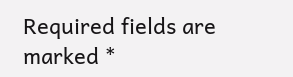Required fields are marked *